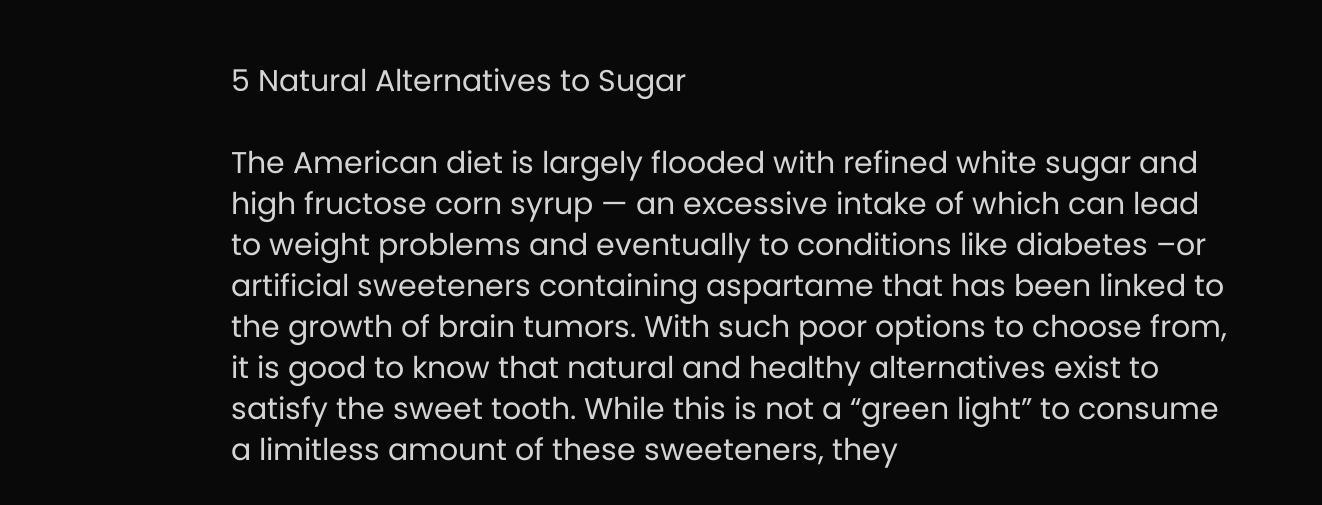5 Natural Alternatives to Sugar

The American diet is largely flooded with refined white sugar and high fructose corn syrup — an excessive intake of which can lead to weight problems and eventually to conditions like diabetes –or artificial sweeteners containing aspartame that has been linked to the growth of brain tumors. With such poor options to choose from, it is good to know that natural and healthy alternatives exist to satisfy the sweet tooth. While this is not a “green light” to consume a limitless amount of these sweeteners, they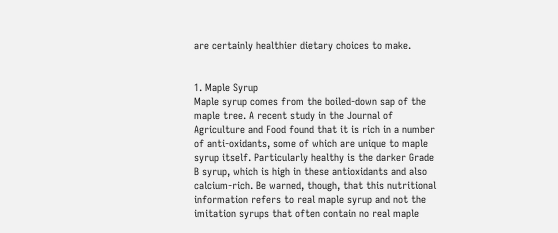are certainly healthier dietary choices to make.


1. Maple Syrup
Maple syrup comes from the boiled-down sap of the maple tree. A recent study in the Journal of Agriculture and Food found that it is rich in a number of anti-oxidants, some of which are unique to maple syrup itself. Particularly healthy is the darker Grade B syrup, which is high in these antioxidants and also calcium-rich. Be warned, though, that this nutritional information refers to real maple syrup and not the imitation syrups that often contain no real maple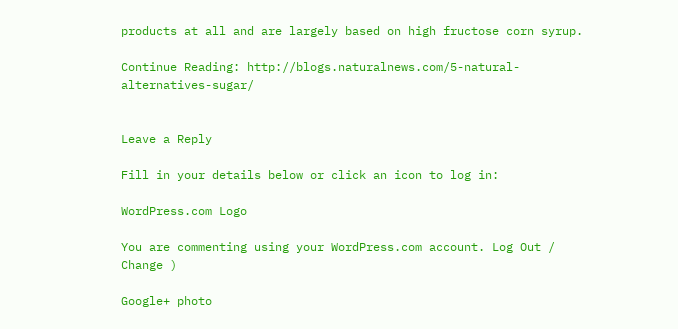products at all and are largely based on high fructose corn syrup.

Continue Reading: http://blogs.naturalnews.com/5-natural-alternatives-sugar/


Leave a Reply

Fill in your details below or click an icon to log in:

WordPress.com Logo

You are commenting using your WordPress.com account. Log Out /  Change )

Google+ photo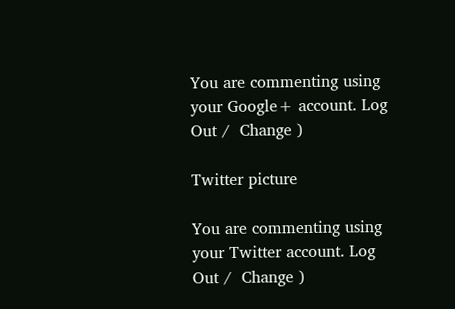You are commenting using your Google+ account. Log Out /  Change )

Twitter picture

You are commenting using your Twitter account. Log Out /  Change )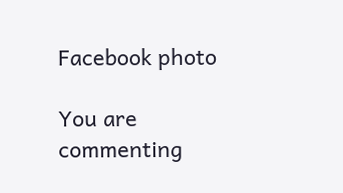Facebook photo

You are commenting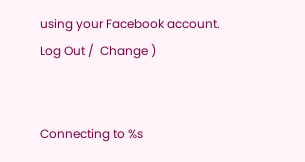using your Facebook account. Log Out /  Change )


Connecting to %s